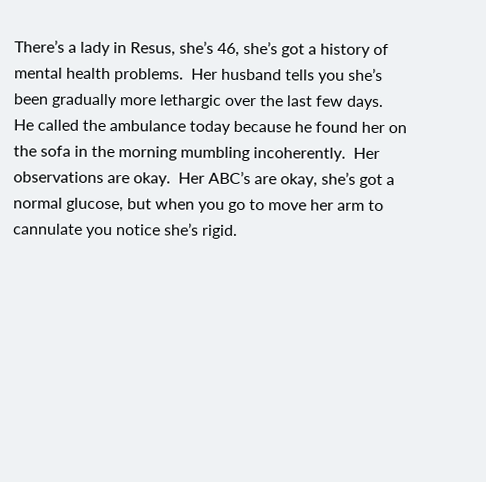There’s a lady in Resus, she’s 46, she’s got a history of mental health problems.  Her husband tells you she’s been gradually more lethargic over the last few days.  He called the ambulance today because he found her on the sofa in the morning mumbling incoherently.  Her observations are okay.  Her ABC’s are okay, she’s got a normal glucose, but when you go to move her arm to cannulate you notice she’s rigid.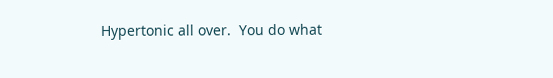Hypertonic all over.  You do what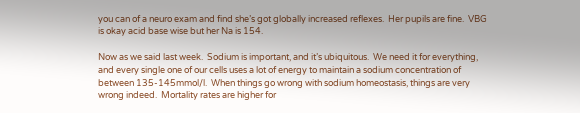you can of a neuro exam and find she’s got globally increased reflexes.  Her pupils are fine.  VBG is okay acid base wise but her Na is 154.

Now as we said last week.  Sodium is important, and it’s ubiquitous.  We need it for everything, and every single one of our cells uses a lot of energy to maintain a sodium concentration of between 135-145mmol/l.  When things go wrong with sodium homeostasis, things are very wrong indeed.  Mortality rates are higher for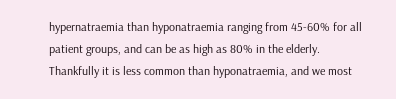hypernatraemia than hyponatraemia ranging from 45-60% for all patient groups, and can be as high as 80% in the elderly.  Thankfully it is less common than hyponatraemia, and we most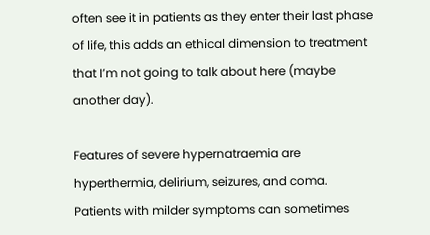often see it in patients as they enter their last phase of life, this adds an ethical dimension to treatment that I’m not going to talk about here (maybe another day).

Features of severe hypernatraemia are hyperthermia, delirium, seizures, and coma.  Patients with milder symptoms can sometimes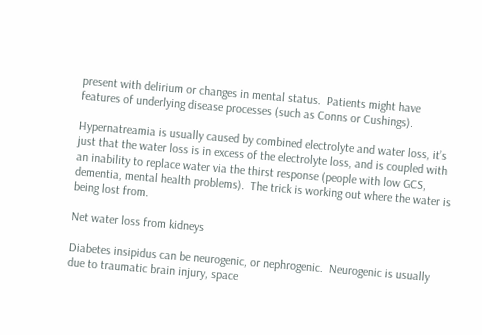present with delirium or changes in mental status.  Patients might have features of underlying disease processes (such as Conns or Cushings).

Hypernatreamia is usually caused by combined electrolyte and water loss, it’s just that the water loss is in excess of the electrolyte loss, and is coupled with an inability to replace water via the thirst response (people with low GCS, dementia, mental health problems).  The trick is working out where the water is being lost from.

Net water loss from kidneys

Diabetes insipidus can be neurogenic, or nephrogenic.  Neurogenic is usually due to traumatic brain injury, space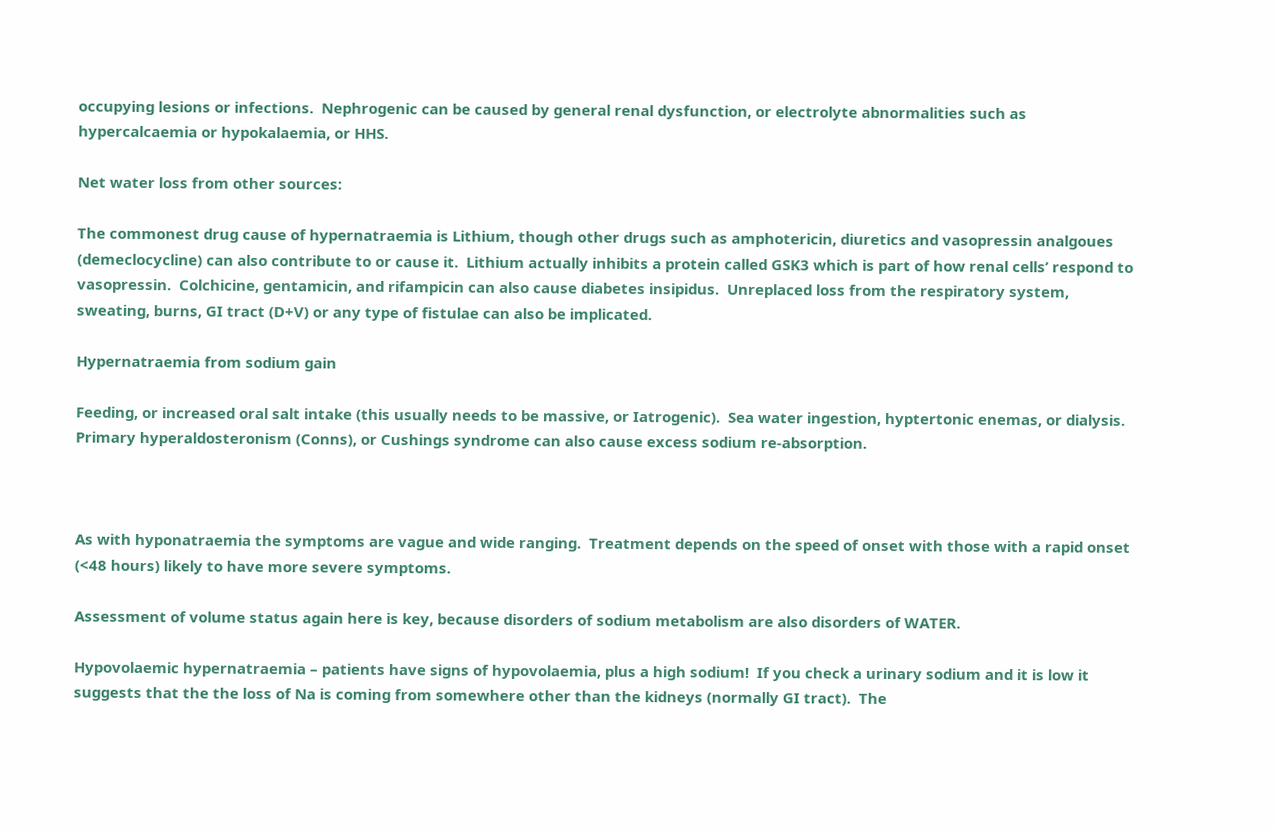occupying lesions or infections.  Nephrogenic can be caused by general renal dysfunction, or electrolyte abnormalities such as hypercalcaemia or hypokalaemia, or HHS.

Net water loss from other sources:

The commonest drug cause of hypernatraemia is Lithium, though other drugs such as amphotericin, diuretics and vasopressin analgoues (demeclocycline) can also contribute to or cause it.  Lithium actually inhibits a protein called GSK3 which is part of how renal cells’ respond to vasopressin.  Colchicine, gentamicin, and rifampicin can also cause diabetes insipidus.  Unreplaced loss from the respiratory system, sweating, burns, GI tract (D+V) or any type of fistulae can also be implicated.

Hypernatraemia from sodium gain

Feeding, or increased oral salt intake (this usually needs to be massive, or Iatrogenic).  Sea water ingestion, hyptertonic enemas, or dialysis.  Primary hyperaldosteronism (Conns), or Cushings syndrome can also cause excess sodium re-absorption.



As with hyponatraemia the symptoms are vague and wide ranging.  Treatment depends on the speed of onset with those with a rapid onset (<48 hours) likely to have more severe symptoms.

Assessment of volume status again here is key, because disorders of sodium metabolism are also disorders of WATER.

Hypovolaemic hypernatraemia – patients have signs of hypovolaemia, plus a high sodium!  If you check a urinary sodium and it is low it suggests that the the loss of Na is coming from somewhere other than the kidneys (normally GI tract).  The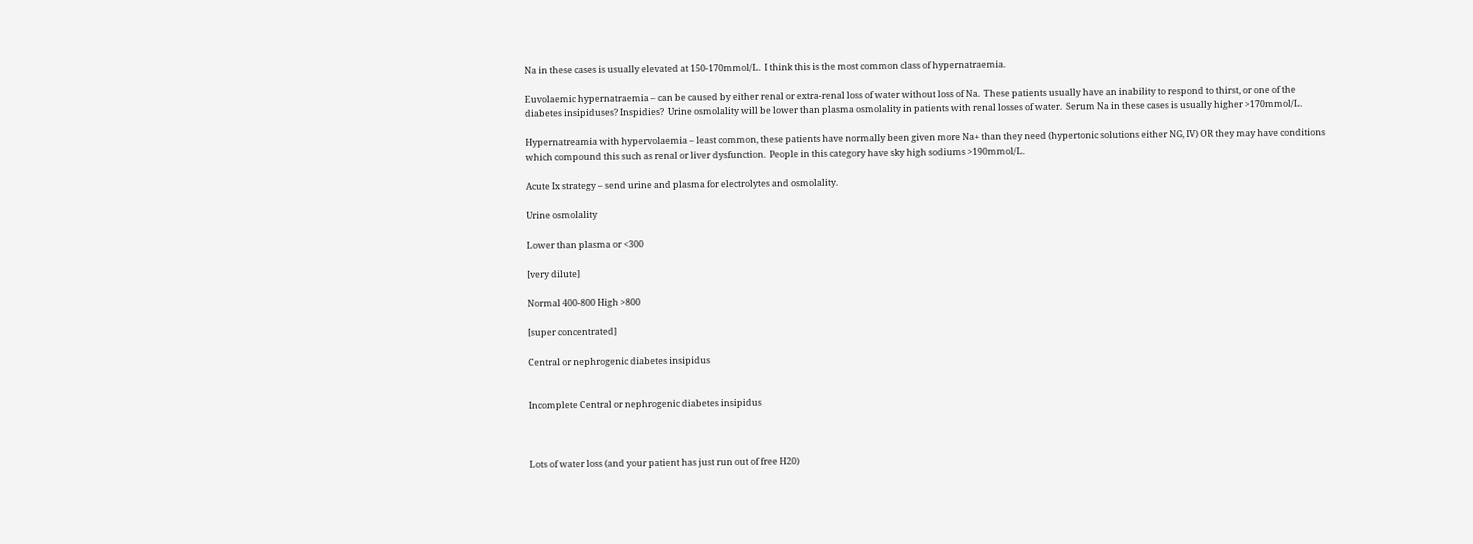Na in these cases is usually elevated at 150-170mmol/L.  I think this is the most common class of hypernatraemia.

Euvolaemic hypernatraemia – can be caused by either renal or extra-renal loss of water without loss of Na.  These patients usually have an inability to respond to thirst, or one of the diabetes insipiduses? Inspidies?  Urine osmolality will be lower than plasma osmolality in patients with renal losses of water.  Serum Na in these cases is usually higher >170mmol/L.

Hypernatreamia with hypervolaemia – least common, these patients have normally been given more Na+ than they need (hypertonic solutions either NG, IV) OR they may have conditions which compound this such as renal or liver dysfunction.  People in this category have sky high sodiums >190mmol/L.

Acute Ix strategy – send urine and plasma for electrolytes and osmolality.

Urine osmolality

Lower than plasma or <300

[very dilute]

Normal 400-800 High >800

[super concentrated]

Central or nephrogenic diabetes insipidus


Incomplete Central or nephrogenic diabetes insipidus



Lots of water loss (and your patient has just run out of free H20)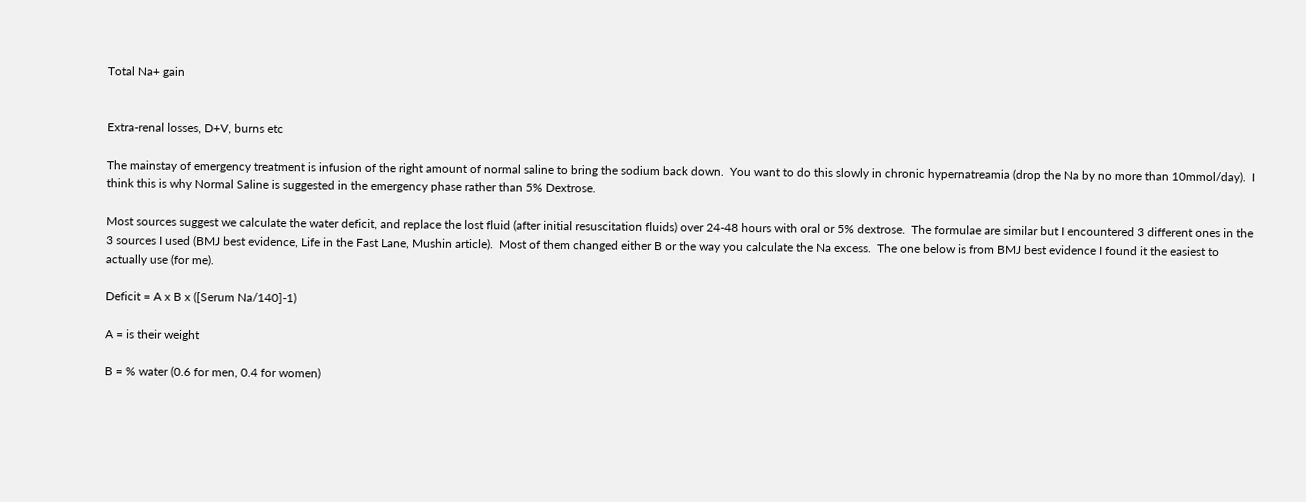Total Na+ gain


Extra-renal losses, D+V, burns etc

The mainstay of emergency treatment is infusion of the right amount of normal saline to bring the sodium back down.  You want to do this slowly in chronic hypernatreamia (drop the Na by no more than 10mmol/day).  I think this is why Normal Saline is suggested in the emergency phase rather than 5% Dextrose.

Most sources suggest we calculate the water deficit, and replace the lost fluid (after initial resuscitation fluids) over 24-48 hours with oral or 5% dextrose.  The formulae are similar but I encountered 3 different ones in the 3 sources I used (BMJ best evidence, Life in the Fast Lane, Mushin article).  Most of them changed either B or the way you calculate the Na excess.  The one below is from BMJ best evidence I found it the easiest to actually use (for me).

Deficit = A x B x ([Serum Na/140]-1)

A = is their weight

B = % water (0.6 for men, 0.4 for women)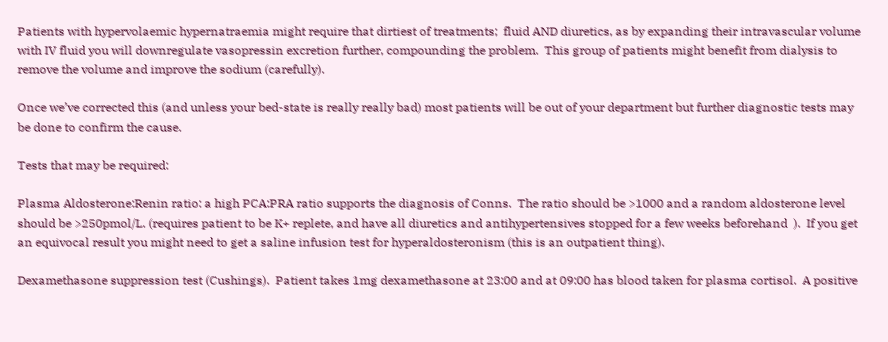Patients with hypervolaemic hypernatraemia might require that dirtiest of treatments;  fluid AND diuretics, as by expanding their intravascular volume with IV fluid you will downregulate vasopressin excretion further, compounding the problem.  This group of patients might benefit from dialysis to remove the volume and improve the sodium (carefully).

Once we’ve corrected this (and unless your bed-state is really really bad) most patients will be out of your department but further diagnostic tests may be done to confirm the cause.

Tests that may be required:

Plasma Aldosterone:Renin ratio: a high PCA:PRA ratio supports the diagnosis of Conns.  The ratio should be >1000 and a random aldosterone level should be >250pmol/L. (requires patient to be K+ replete, and have all diuretics and antihypertensives stopped for a few weeks beforehand  ).  If you get an equivocal result you might need to get a saline infusion test for hyperaldosteronism (this is an outpatient thing).

Dexamethasone suppression test (Cushings).  Patient takes 1mg dexamethasone at 23:00 and at 09:00 has blood taken for plasma cortisol.  A positive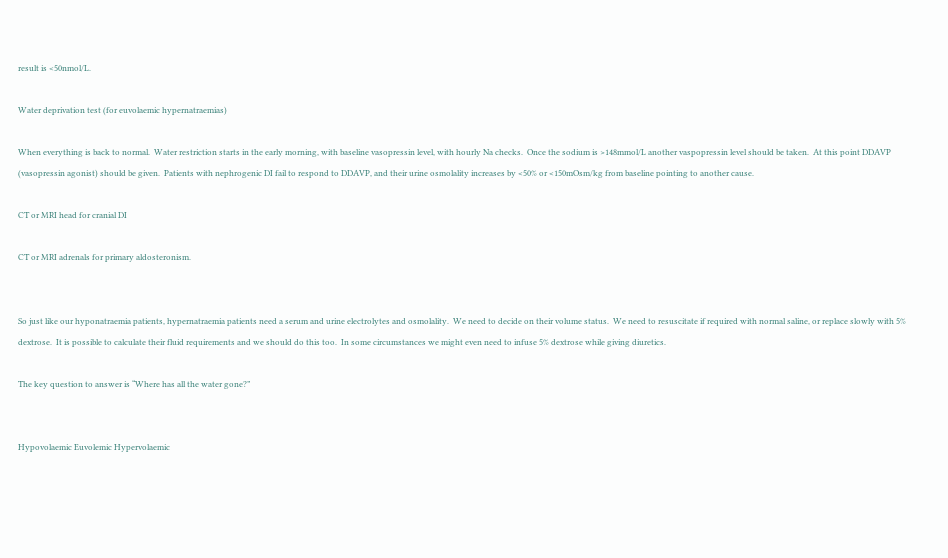result is <50nmol/L.

Water deprivation test (for euvolaemic hypernatraemias)

When everything is back to normal.  Water restriction starts in the early morning, with baseline vasopressin level, with hourly Na checks.  Once the sodium is >148mmol/L another vaspopressin level should be taken.  At this point DDAVP (vasopressin agonist) should be given.  Patients with nephrogenic DI fail to respond to DDAVP, and their urine osmolality increases by <50% or <150mOsm/kg from baseline pointing to another cause.

CT or MRI head for cranial DI

CT or MRI adrenals for primary aldosteronism.


So just like our hyponatraemia patients, hypernatraemia patients need a serum and urine electrolytes and osmolality.  We need to decide on their volume status.  We need to resuscitate if required with normal saline, or replace slowly with 5% dextrose.  It is possible to calculate their fluid requirements and we should do this too.  In some circumstances we might even need to infuse 5% dextrose while giving diuretics.

The key question to answer is “Where has all the water gone?”


Hypovolaemic Euvolemic Hypervolaemic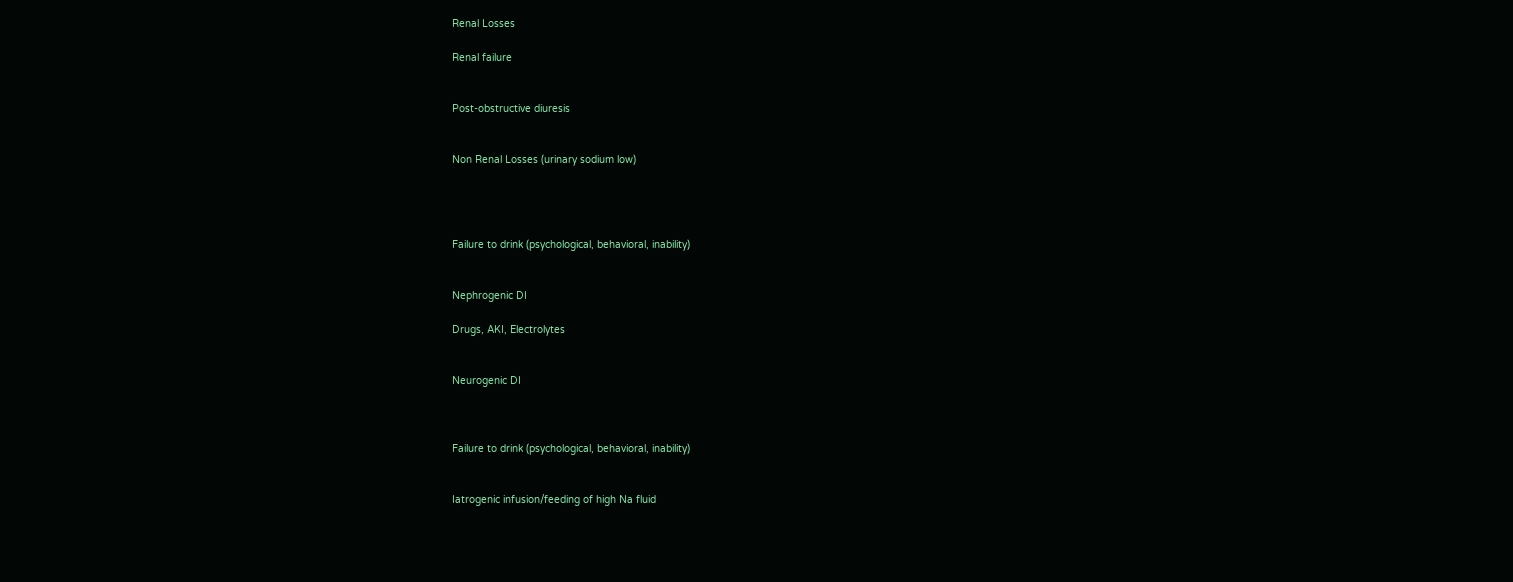Renal Losses

Renal failure


Post-obstructive diuresis


Non Renal Losses (urinary sodium low)




Failure to drink (psychological, behavioral, inability)


Nephrogenic DI

Drugs, AKI, Electrolytes


Neurogenic DI



Failure to drink (psychological, behavioral, inability)


Iatrogenic infusion/feeding of high Na fluid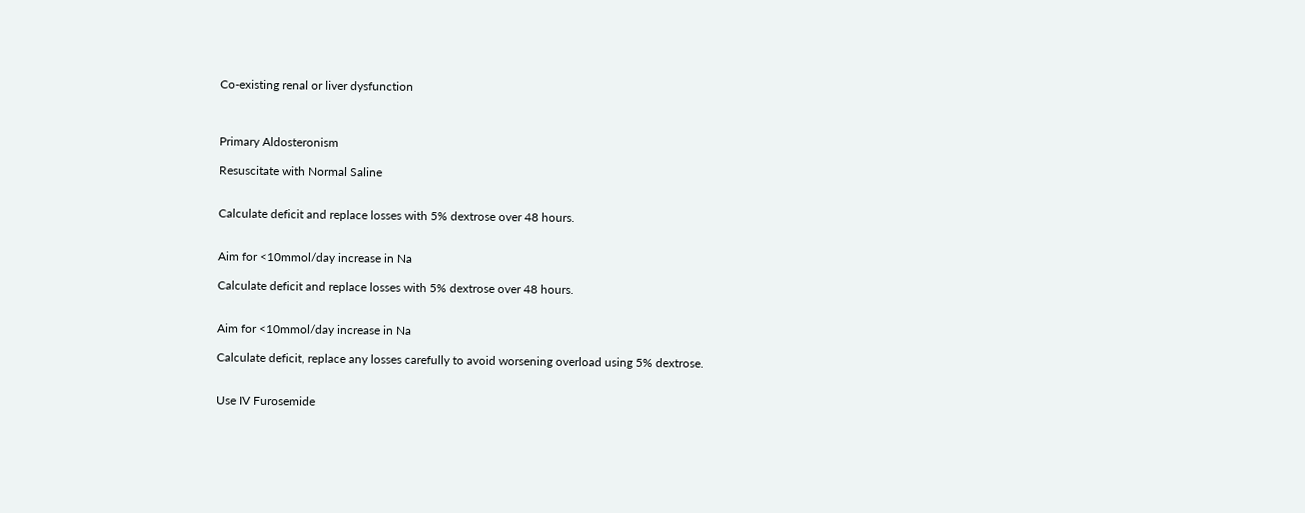Co-existing renal or liver dysfunction



Primary Aldosteronism

Resuscitate with Normal Saline


Calculate deficit and replace losses with 5% dextrose over 48 hours.


Aim for <10mmol/day increase in Na

Calculate deficit and replace losses with 5% dextrose over 48 hours.


Aim for <10mmol/day increase in Na

Calculate deficit, replace any losses carefully to avoid worsening overload using 5% dextrose.


Use IV Furosemide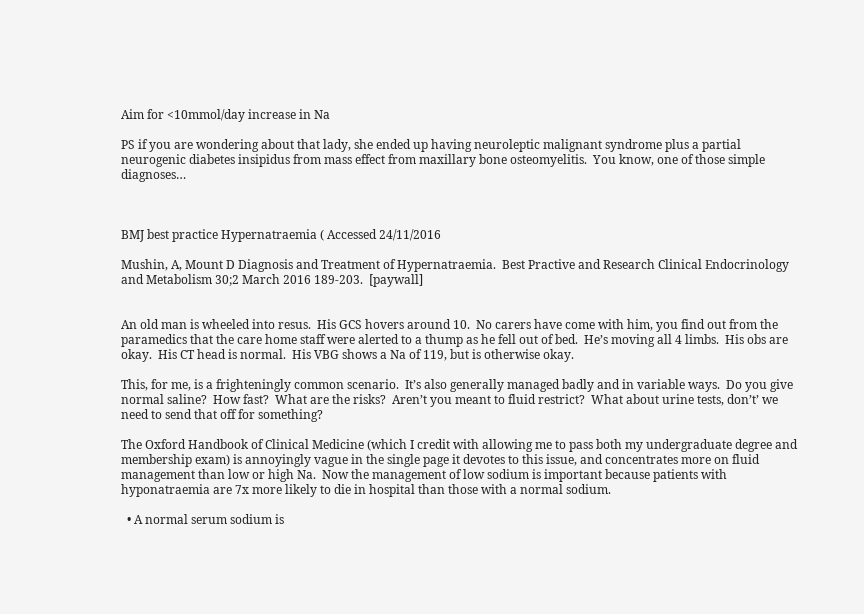Aim for <10mmol/day increase in Na

PS if you are wondering about that lady, she ended up having neuroleptic malignant syndrome plus a partial neurogenic diabetes insipidus from mass effect from maxillary bone osteomyelitis.  You know, one of those simple diagnoses…



BMJ best practice Hypernatraemia ( Accessed 24/11/2016

Mushin, A, Mount D Diagnosis and Treatment of Hypernatraemia.  Best Practive and Research Clinical Endocrinology and Metabolism 30;2 March 2016 189-203.  [paywall]


An old man is wheeled into resus.  His GCS hovers around 10.  No carers have come with him, you find out from the paramedics that the care home staff were alerted to a thump as he fell out of bed.  He’s moving all 4 limbs.  His obs are okay.  His CT head is normal.  His VBG shows a Na of 119, but is otherwise okay.

This, for me, is a frighteningly common scenario.  It’s also generally managed badly and in variable ways.  Do you give normal saline?  How fast?  What are the risks?  Aren’t you meant to fluid restrict?  What about urine tests, don’t’ we need to send that off for something?

The Oxford Handbook of Clinical Medicine (which I credit with allowing me to pass both my undergraduate degree and membership exam) is annoyingly vague in the single page it devotes to this issue, and concentrates more on fluid management than low or high Na.  Now the management of low sodium is important because patients with hyponatraemia are 7x more likely to die in hospital than those with a normal sodium.

  • A normal serum sodium is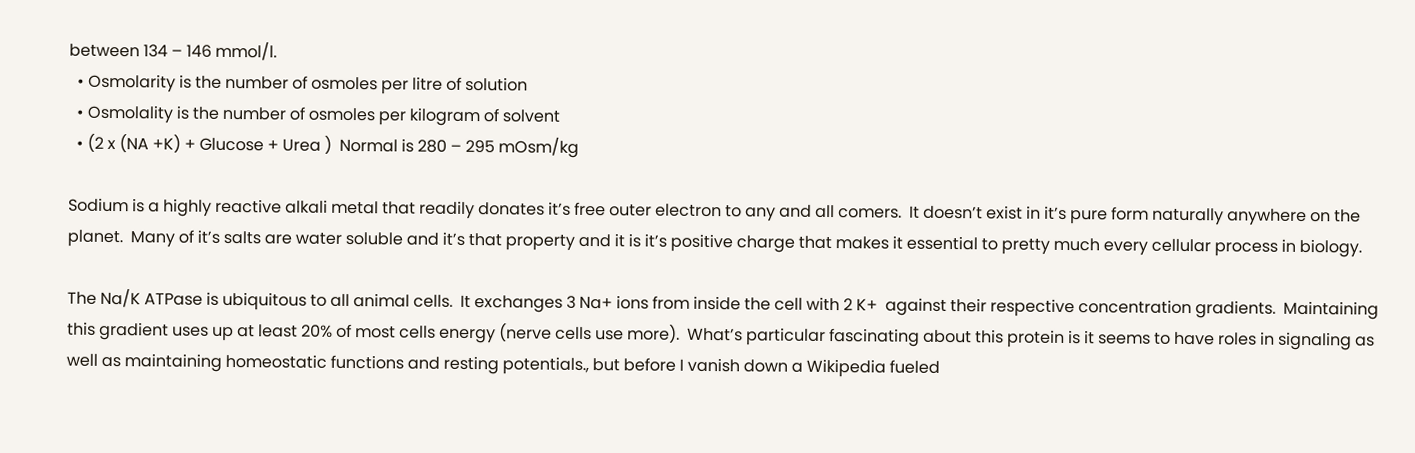between 134 – 146 mmol/l.
  • Osmolarity is the number of osmoles per litre of solution
  • Osmolality is the number of osmoles per kilogram of solvent
  • (2 x (NA +K) + Glucose + Urea )  Normal is 280 – 295 mOsm/kg

Sodium is a highly reactive alkali metal that readily donates it’s free outer electron to any and all comers.  It doesn’t exist in it’s pure form naturally anywhere on the planet.  Many of it’s salts are water soluble and it’s that property and it is it’s positive charge that makes it essential to pretty much every cellular process in biology.

The Na/K ATPase is ubiquitous to all animal cells.  It exchanges 3 Na+ ions from inside the cell with 2 K+  against their respective concentration gradients.  Maintaining this gradient uses up at least 20% of most cells energy (nerve cells use more).  What’s particular fascinating about this protein is it seems to have roles in signaling as well as maintaining homeostatic functions and resting potentials., but before I vanish down a Wikipedia fueled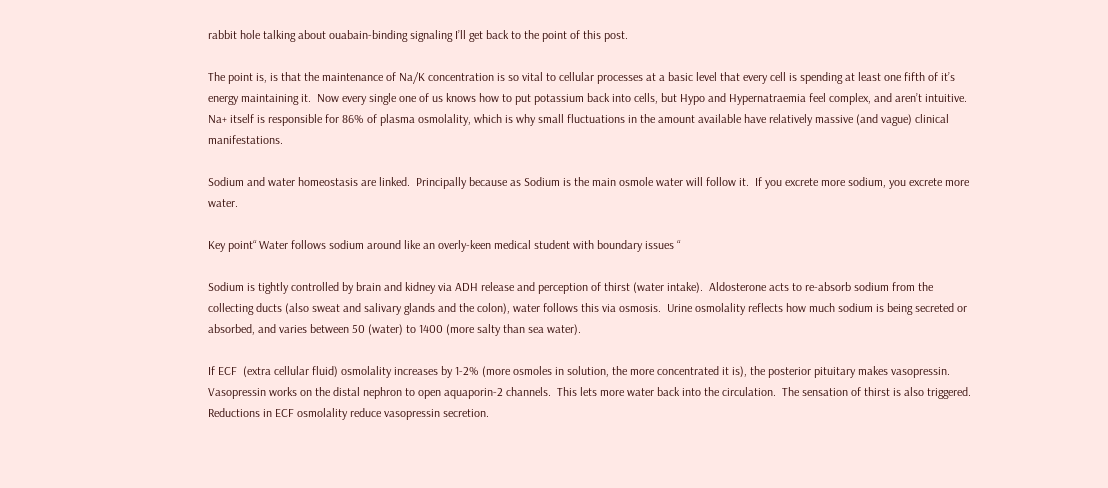rabbit hole talking about ouabain-binding signaling I’ll get back to the point of this post.

The point is, is that the maintenance of Na/K concentration is so vital to cellular processes at a basic level that every cell is spending at least one fifth of it’s energy maintaining it.  Now every single one of us knows how to put potassium back into cells, but Hypo and Hypernatraemia feel complex, and aren’t intuitive.  Na+ itself is responsible for 86% of plasma osmolality, which is why small fluctuations in the amount available have relatively massive (and vague) clinical manifestations.

Sodium and water homeostasis are linked.  Principally because as Sodium is the main osmole water will follow it.  If you excrete more sodium, you excrete more water.

Key point“ Water follows sodium around like an overly-keen medical student with boundary issues “

Sodium is tightly controlled by brain and kidney via ADH release and perception of thirst (water intake).  Aldosterone acts to re-absorb sodium from the collecting ducts (also sweat and salivary glands and the colon), water follows this via osmosis.  Urine osmolality reflects how much sodium is being secreted or absorbed, and varies between 50 (water) to 1400 (more salty than sea water).

If ECF  (extra cellular fluid) osmolality increases by 1-2% (more osmoles in solution, the more concentrated it is), the posterior pituitary makes vasopressin.  Vasopressin works on the distal nephron to open aquaporin-2 channels.  This lets more water back into the circulation.  The sensation of thirst is also triggered.  Reductions in ECF osmolality reduce vasopressin secretion.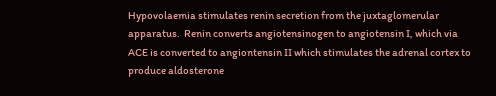Hypovolaemia stimulates renin secretion from the juxtaglomerular apparatus.  Renin converts angiotensinogen to angiotensin I, which via ACE is converted to angiontensin II which stimulates the adrenal cortex to produce aldosterone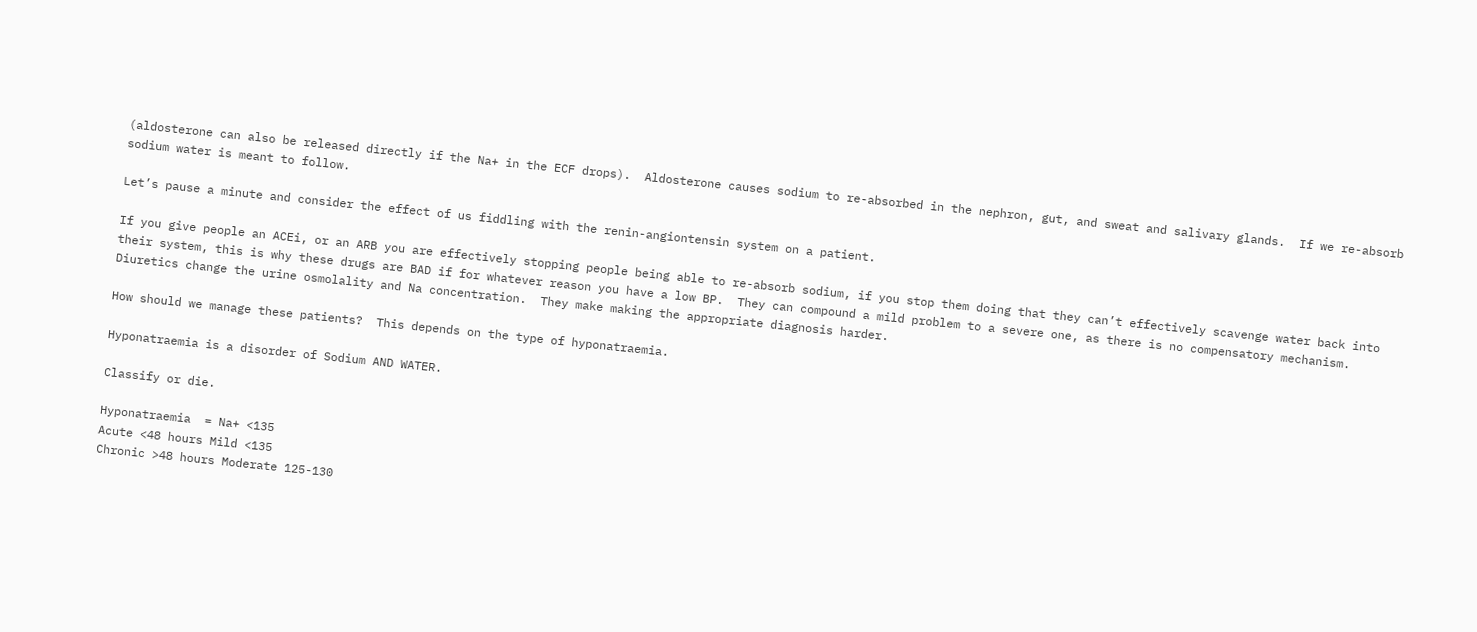(aldosterone can also be released directly if the Na+ in the ECF drops).  Aldosterone causes sodium to re-absorbed in the nephron, gut, and sweat and salivary glands.  If we re-absorb sodium water is meant to follow.

Let’s pause a minute and consider the effect of us fiddling with the renin-angiontensin system on a patient.

If you give people an ACEi, or an ARB you are effectively stopping people being able to re-absorb sodium, if you stop them doing that they can’t effectively scavenge water back into their system, this is why these drugs are BAD if for whatever reason you have a low BP.  They can compound a mild problem to a severe one, as there is no compensatory mechanism.  Diuretics change the urine osmolality and Na concentration.  They make making the appropriate diagnosis harder.

How should we manage these patients?  This depends on the type of hyponatraemia.

Hyponatraemia is a disorder of Sodium AND WATER.

Classify or die.

Hyponatraemia  = Na+ <135
Acute <48 hours Mild <135
Chronic >48 hours Moderate 125-130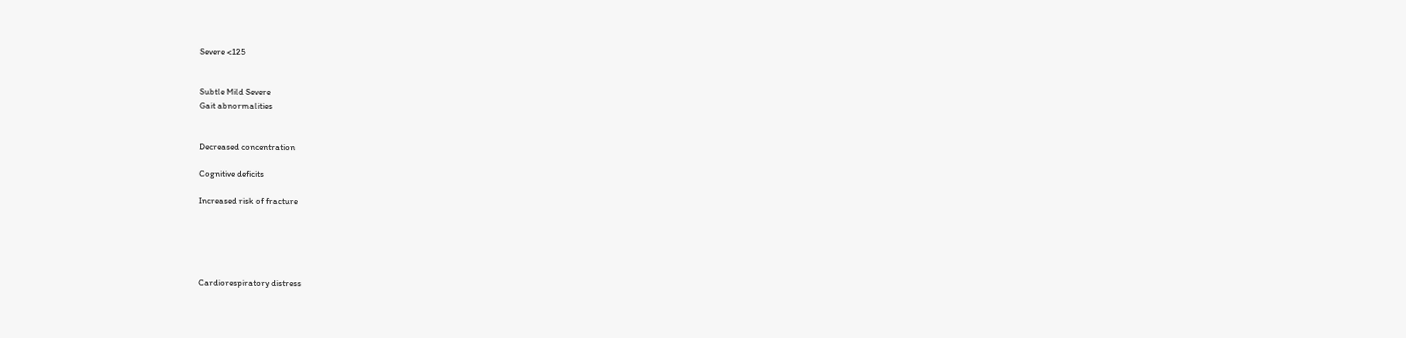Severe <125


Subtle Mild Severe
Gait abnormalities


Decreased concentration

Cognitive deficits

Increased risk of fracture





Cardiorespiratory distress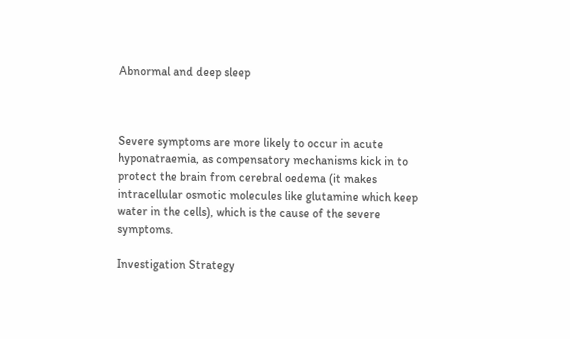Abnormal and deep sleep



Severe symptoms are more likely to occur in acute hyponatraemia, as compensatory mechanisms kick in to protect the brain from cerebral oedema (it makes intracellular osmotic molecules like glutamine which keep water in the cells), which is the cause of the severe symptoms.

Investigation Strategy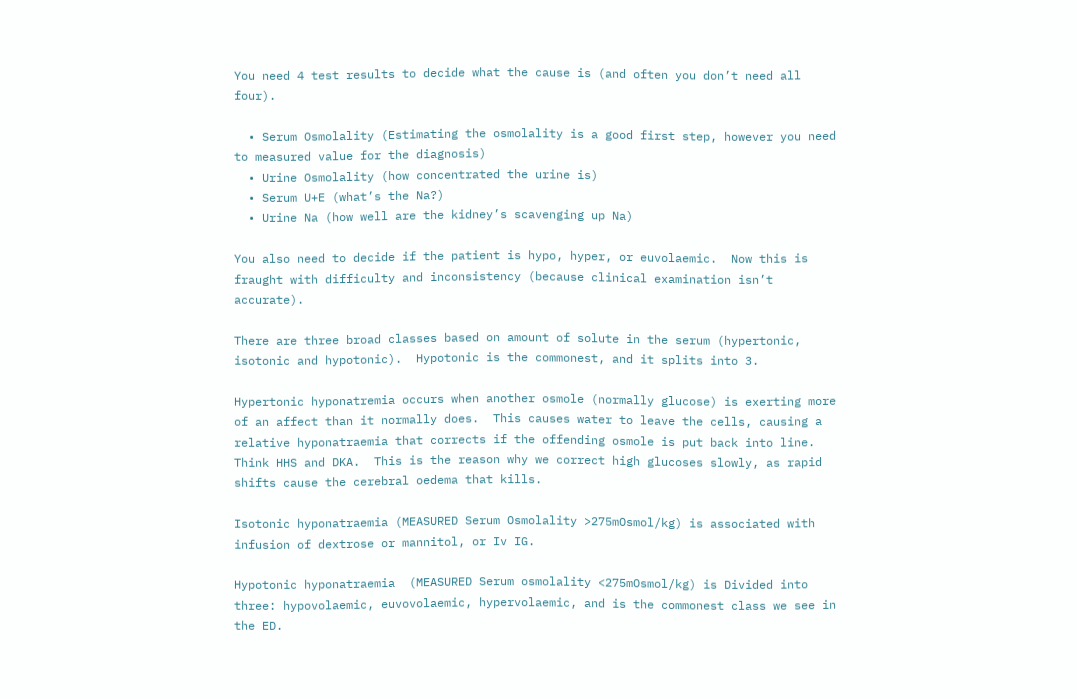You need 4 test results to decide what the cause is (and often you don’t need all four).

  • Serum Osmolality (Estimating the osmolality is a good first step, however you need to measured value for the diagnosis)
  • Urine Osmolality (how concentrated the urine is)
  • Serum U+E (what’s the Na?)
  • Urine Na (how well are the kidney’s scavenging up Na)

You also need to decide if the patient is hypo, hyper, or euvolaemic.  Now this is fraught with difficulty and inconsistency (because clinical examination isn’t accurate).

There are three broad classes based on amount of solute in the serum (hypertonic, isotonic and hypotonic).  Hypotonic is the commonest, and it splits into 3.

Hypertonic hyponatremia occurs when another osmole (normally glucose) is exerting more of an affect than it normally does.  This causes water to leave the cells, causing a relative hyponatraemia that corrects if the offending osmole is put back into line.  Think HHS and DKA.  This is the reason why we correct high glucoses slowly, as rapid shifts cause the cerebral oedema that kills.

Isotonic hyponatraemia (MEASURED Serum Osmolality >275mOsmol/kg) is associated with infusion of dextrose or mannitol, or Iv IG.

Hypotonic hyponatraemia  (MEASURED Serum osmolality <275mOsmol/kg) is Divided into three: hypovolaemic, euvovolaemic, hypervolaemic, and is the commonest class we see in the ED.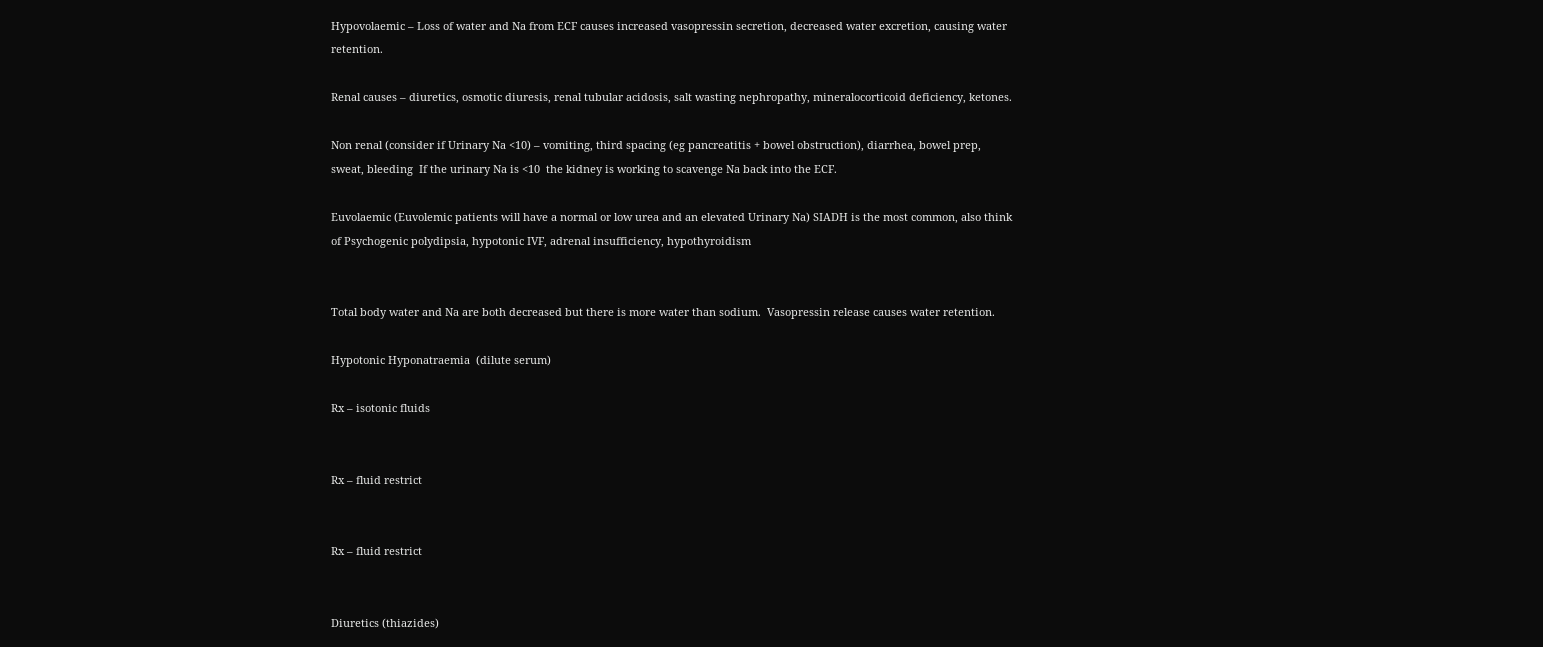Hypovolaemic – Loss of water and Na from ECF causes increased vasopressin secretion, decreased water excretion, causing water retention.

Renal causes – diuretics, osmotic diuresis, renal tubular acidosis, salt wasting nephropathy, mineralocorticoid deficiency, ketones.

Non renal (consider if Urinary Na <10) – vomiting, third spacing (eg pancreatitis + bowel obstruction), diarrhea, bowel prep, sweat, bleeding  If the urinary Na is <10  the kidney is working to scavenge Na back into the ECF.

Euvolaemic (Euvolemic patients will have a normal or low urea and an elevated Urinary Na) SIADH is the most common, also think of Psychogenic polydipsia, hypotonic IVF, adrenal insufficiency, hypothyroidism


Total body water and Na are both decreased but there is more water than sodium.  Vasopressin release causes water retention.

Hypotonic Hyponatraemia  (dilute serum)

Rx – isotonic fluids


Rx – fluid restrict


Rx – fluid restrict


Diuretics (thiazides)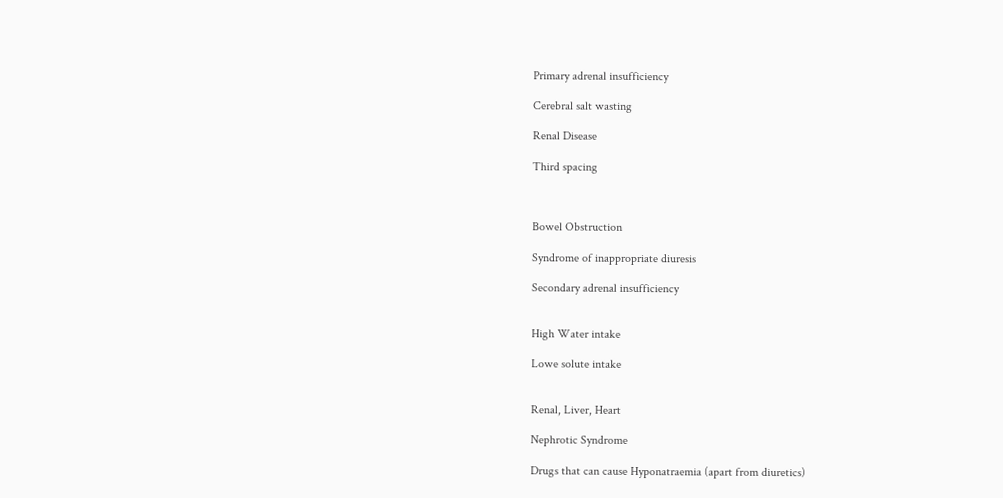Primary adrenal insufficiency

Cerebral salt wasting

Renal Disease

Third spacing



Bowel Obstruction

Syndrome of inappropriate diuresis

Secondary adrenal insufficiency


High Water intake

Lowe solute intake


Renal, Liver, Heart

Nephrotic Syndrome

Drugs that can cause Hyponatraemia (apart from diuretics)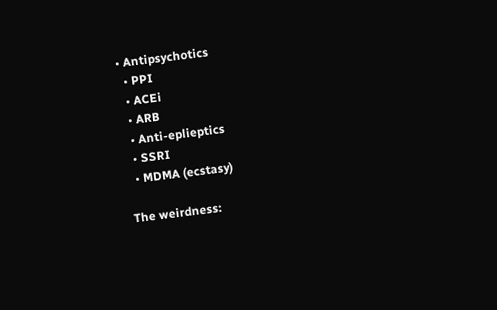• Antipsychotics
  • PPI
  • ACEi
  • ARB
  • Anti-eplieptics
  • SSRI
  • MDMA (ecstasy)

The weirdness: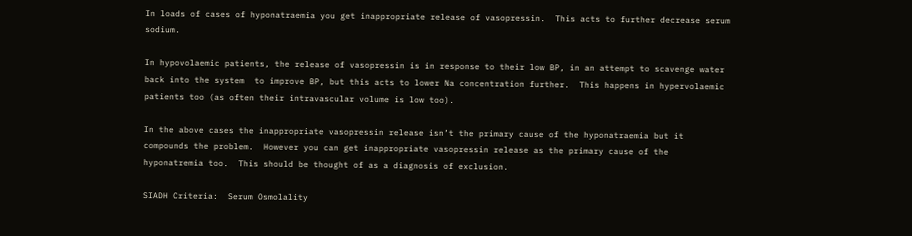In loads of cases of hyponatraemia you get inappropriate release of vasopressin.  This acts to further decrease serum sodium.

In hypovolaemic patients, the release of vasopressin is in response to their low BP, in an attempt to scavenge water back into the system  to improve BP, but this acts to lower Na concentration further.  This happens in hypervolaemic patients too (as often their intravascular volume is low too).

In the above cases the inappropriate vasopressin release isn’t the primary cause of the hyponatraemia but it compounds the problem.  However you can get inappropriate vasopressin release as the primary cause of the hyponatremia too.  This should be thought of as a diagnosis of exclusion.

SIADH Criteria:  Serum Osmolality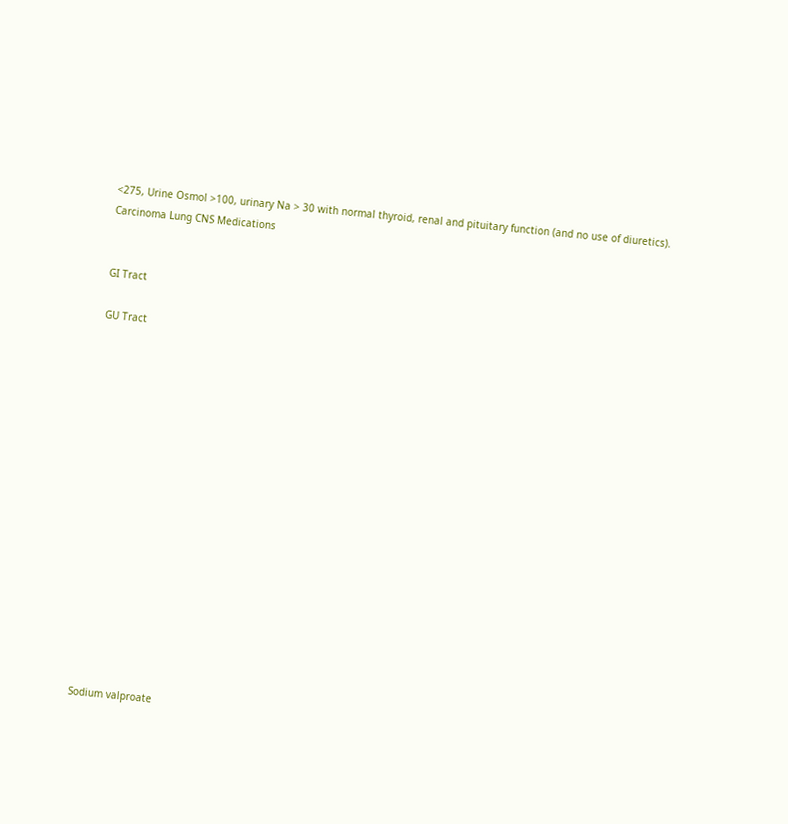<275, Urine Osmol >100, urinary Na > 30 with normal thyroid, renal and pituitary function (and no use of diuretics).
Carcinoma Lung CNS Medications


GI Tract

GU Tract

















Sodium valproate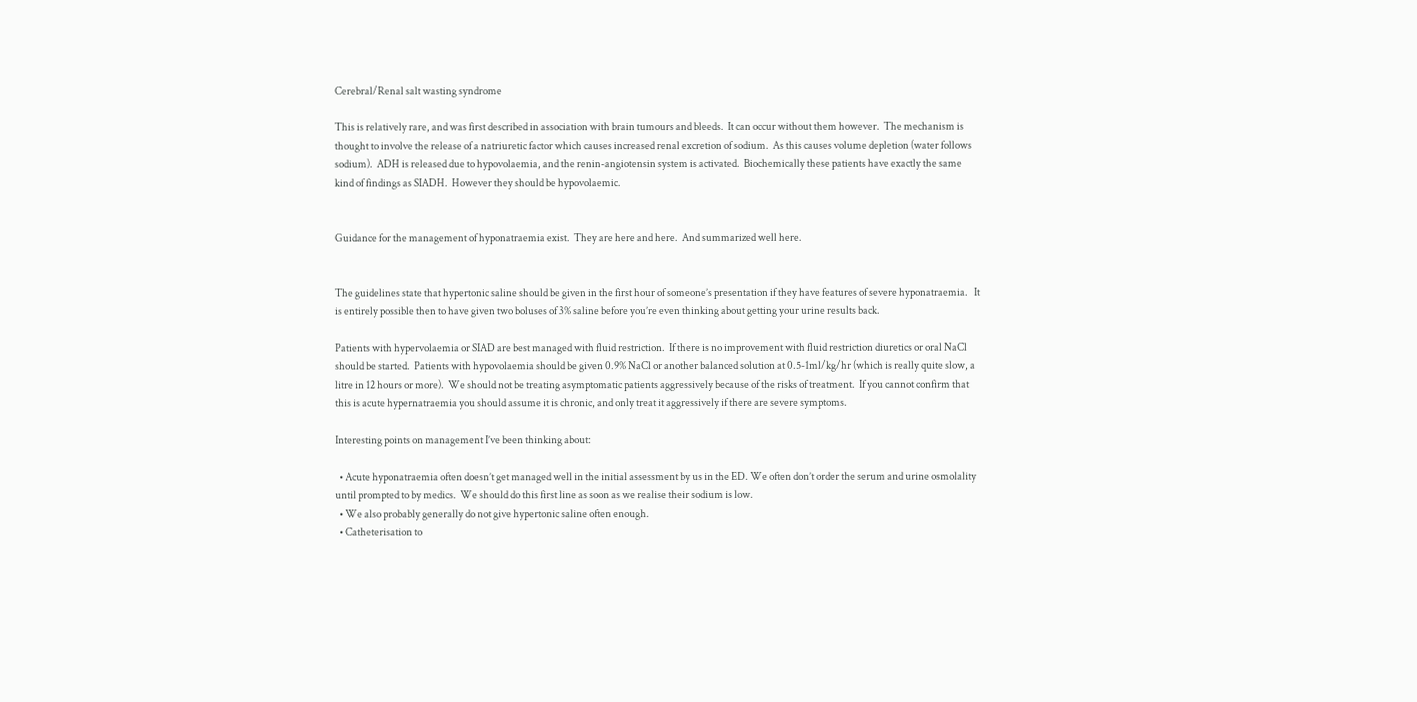Cerebral/Renal salt wasting syndrome

This is relatively rare, and was first described in association with brain tumours and bleeds.  It can occur without them however.  The mechanism is thought to involve the release of a natriuretic factor which causes increased renal excretion of sodium.  As this causes volume depletion (water follows sodium).  ADH is released due to hypovolaemia, and the renin-angiotensin system is activated.  Biochemically these patients have exactly the same kind of findings as SIADH.  However they should be hypovolaemic.


Guidance for the management of hyponatraemia exist.  They are here and here.  And summarized well here.


The guidelines state that hypertonic saline should be given in the first hour of someone’s presentation if they have features of severe hyponatraemia.   It is entirely possible then to have given two boluses of 3% saline before you’re even thinking about getting your urine results back.

Patients with hypervolaemia or SIAD are best managed with fluid restriction.  If there is no improvement with fluid restriction diuretics or oral NaCl should be started.  Patients with hypovolaemia should be given 0.9% NaCl or another balanced solution at 0.5-1ml/kg/hr (which is really quite slow, a litre in 12 hours or more).  We should not be treating asymptomatic patients aggressively because of the risks of treatment.  If you cannot confirm that this is acute hypernatraemia you should assume it is chronic, and only treat it aggressively if there are severe symptoms.

Interesting points on management I’ve been thinking about:

  • Acute hyponatraemia often doesn’t get managed well in the initial assessment by us in the ED. We often don’t order the serum and urine osmolality until prompted to by medics.  We should do this first line as soon as we realise their sodium is low.
  • We also probably generally do not give hypertonic saline often enough.
  • Catheterisation to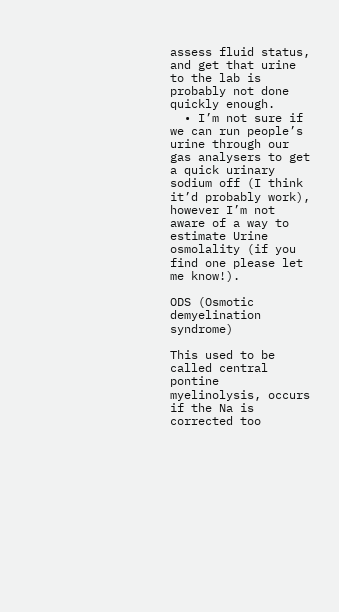assess fluid status, and get that urine to the lab is probably not done quickly enough.
  • I’m not sure if we can run people’s urine through our gas analysers to get a quick urinary sodium off (I think it’d probably work), however I’m not aware of a way to estimate Urine osmolality (if you find one please let me know!).

ODS (Osmotic demyelination syndrome)

This used to be called central pontine myelinolysis, occurs if the Na is corrected too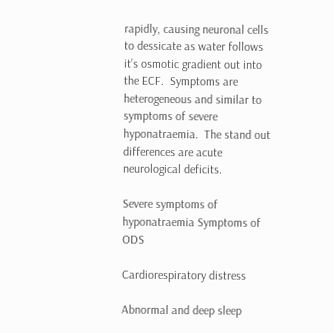rapidly, causing neuronal cells to dessicate as water follows it’s osmotic gradient out into the ECF.  Symptoms are heterogeneous and similar to symptoms of severe hyponatraemia.  The stand out differences are acute neurological deficits.

Severe symptoms of hyponatraemia Symptoms of ODS

Cardiorespiratory distress

Abnormal and deep sleep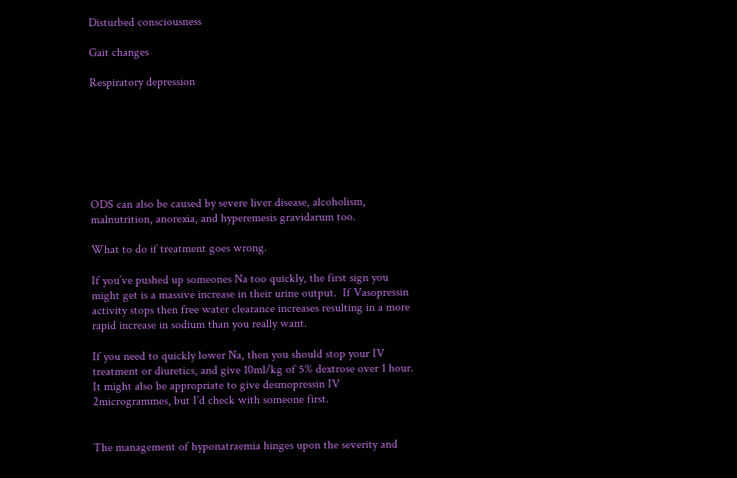Disturbed consciousness

Gait changes

Respiratory depression







ODS can also be caused by severe liver disease, alcoholism, malnutrition, anorexia, and hyperemesis gravidarum too.

What to do if treatment goes wrong.

If you’ve pushed up someones Na too quickly, the first sign you might get is a massive increase in their urine output.  If Vasopressin activity stops then free water clearance increases resulting in a more rapid increase in sodium than you really want.

If you need to quickly lower Na, then you should stop your IV treatment or diuretics, and give 10ml/kg of 5% dextrose over 1 hour.  It might also be appropriate to give desmopressin IV 2microgrammes, but I’d check with someone first.


The management of hyponatraemia hinges upon the severity and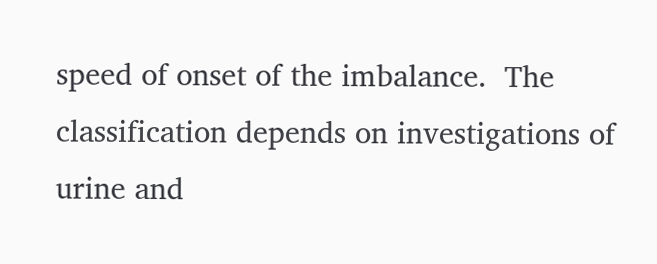speed of onset of the imbalance.  The classification depends on investigations of urine and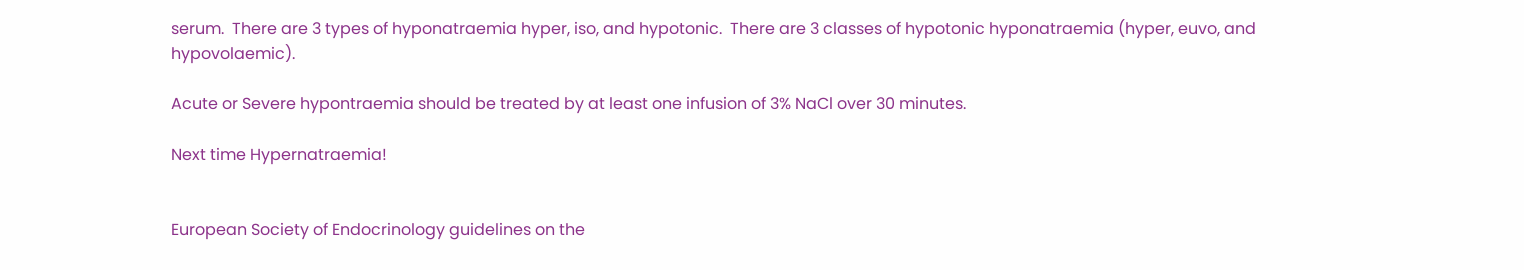serum.  There are 3 types of hyponatraemia hyper, iso, and hypotonic.  There are 3 classes of hypotonic hyponatraemia (hyper, euvo, and hypovolaemic).

Acute or Severe hypontraemia should be treated by at least one infusion of 3% NaCl over 30 minutes.

Next time Hypernatraemia!


European Society of Endocrinology guidelines on the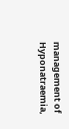management of Hyponatraemia,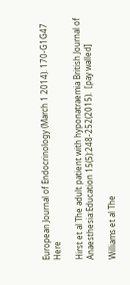European Journal of Endocrinology (March 1 2014). 170-G1G47  Here

Hirst et al The adult patient with hyponatraemia British Journal of Anaesthesia:Education 15(5):248-252(2015).  [pay walled]

Williams et al The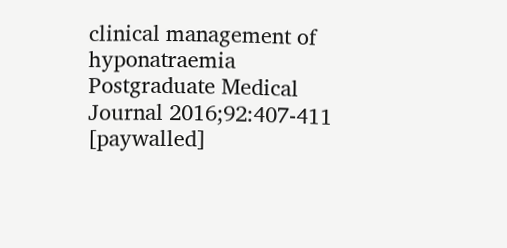clinical management of hyponatraemia Postgraduate Medical Journal 2016;92:407-411 [paywalled]